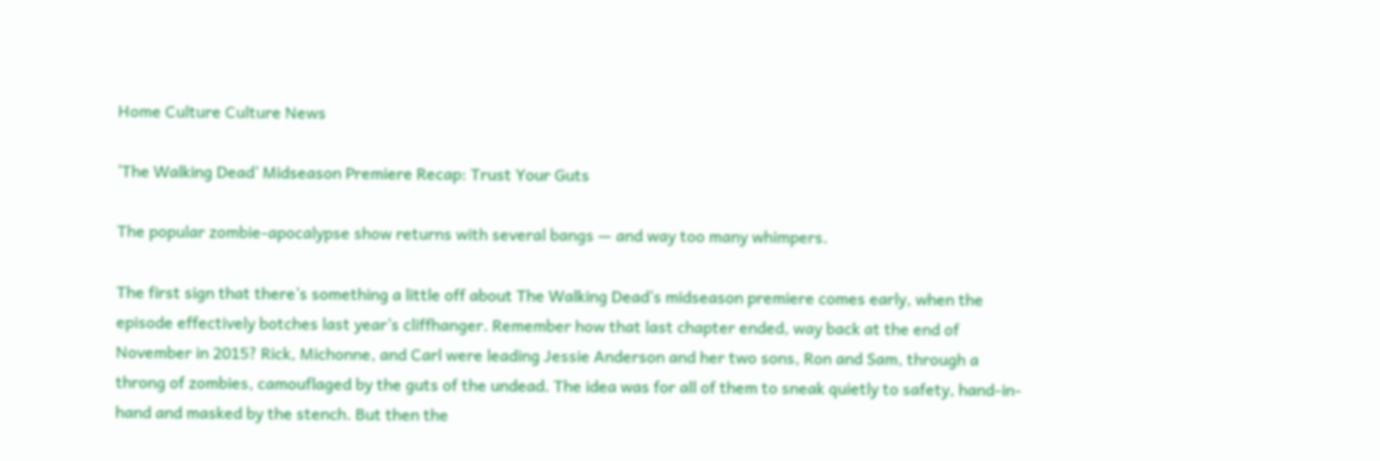Home Culture Culture News

‘The Walking Dead’ Midseason Premiere Recap: Trust Your Guts

The popular zombie-apocalypse show returns with several bangs — and way too many whimpers.

The first sign that there’s something a little off about The Walking Dead‘s midseason premiere comes early, when the episode effectively botches last year’s cliffhanger. Remember how that last chapter ended, way back at the end of November in 2015? Rick, Michonne, and Carl were leading Jessie Anderson and her two sons, Ron and Sam, through a throng of zombies, camouflaged by the guts of the undead. The idea was for all of them to sneak quietly to safety, hand-in-hand and masked by the stench. But then the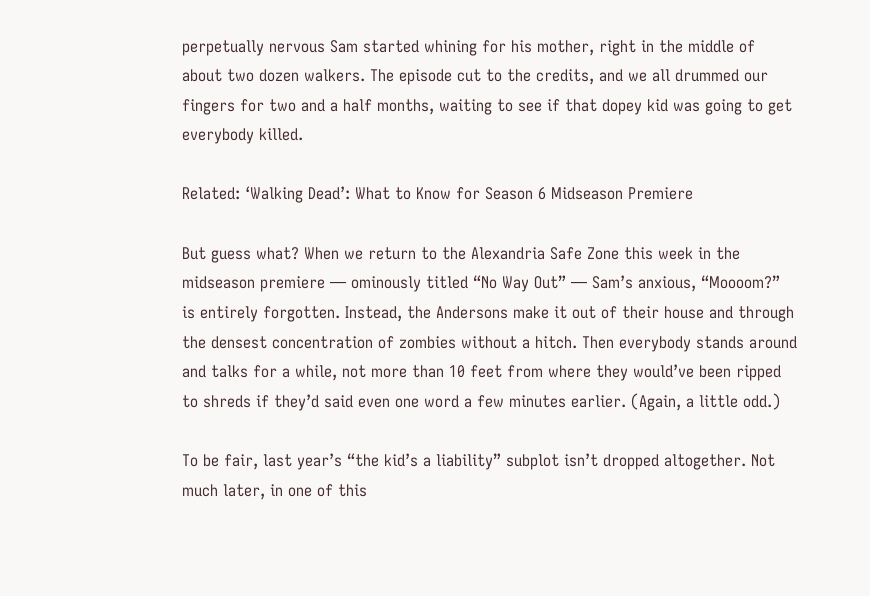perpetually nervous Sam started whining for his mother, right in the middle of about two dozen walkers. The episode cut to the credits, and we all drummed our fingers for two and a half months, waiting to see if that dopey kid was going to get everybody killed.

Related: ‘Walking Dead’: What to Know for Season 6 Midseason Premiere

But guess what? When we return to the Alexandria Safe Zone this week in the midseason premiere — ominously titled “No Way Out” — Sam’s anxious, “Moooom?” is entirely forgotten. Instead, the Andersons make it out of their house and through the densest concentration of zombies without a hitch. Then everybody stands around and talks for a while, not more than 10 feet from where they would’ve been ripped to shreds if they’d said even one word a few minutes earlier. (Again, a little odd.)

To be fair, last year’s “the kid’s a liability” subplot isn’t dropped altogether. Not much later, in one of this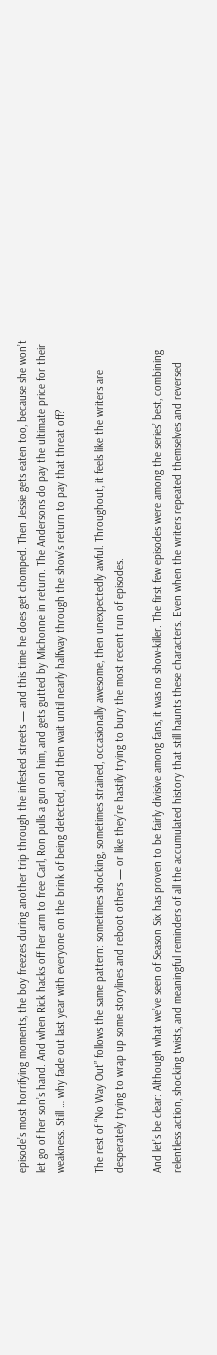episode’s most horrifying moments, the boy freezes during another trip through the infested streets — and this time he does get chomped. Then Jessie gets eaten too, because she won’t let go of her son’s hand. And when Rick hacks off her arm to free Carl, Ron pulls a gun on him, and gets gutted by Michonne in return. The Andersons do pay the ultimate price for their weakness. Still … why fade out last year with everyone on the brink of being detected, and then wait until nearly halfway through the show’s return to pay that threat off?

The rest of “No Way Out” follows the same pattern: sometimes shocking, sometimes strained, occasionally awesome, then unexpectedly awful. Throughout, it feels like the writers are desperately trying to wrap up some storylines and reboot others — or like they’re hastily trying to bury the most recent run of episodes.

And let’s be clear: Although what we’ve seen of Season Six has proven to be fairly divisive among fans, it was no show-killer. The first few episodes were among the series’ best, combining relentless action, shocking twists, and meaningful reminders of all the accumulated history that still haunts these characters. Even when the writers repeated themselves and reversed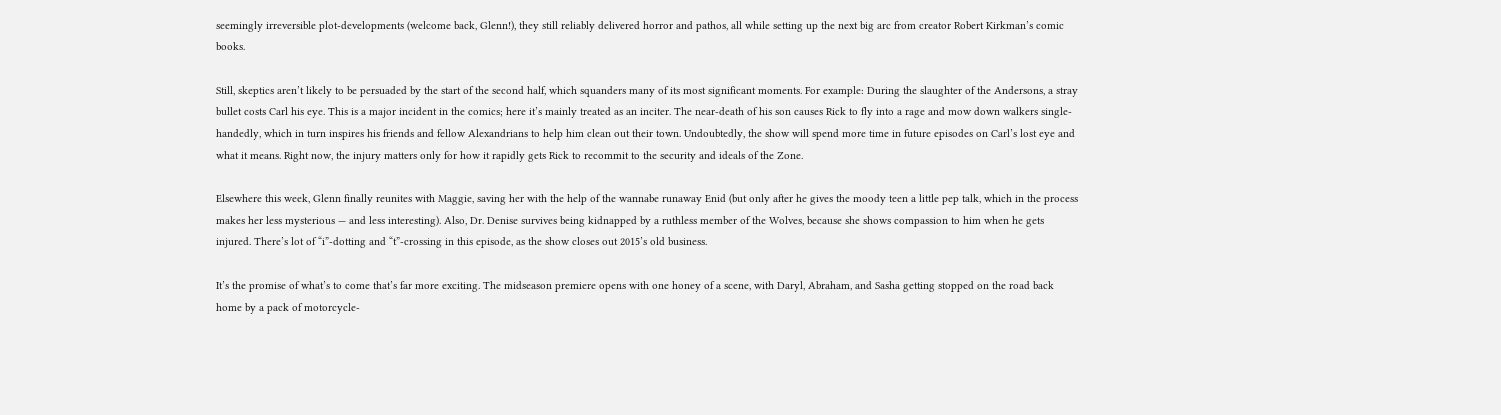seemingly irreversible plot-developments (welcome back, Glenn!), they still reliably delivered horror and pathos, all while setting up the next big arc from creator Robert Kirkman’s comic books.

Still, skeptics aren’t likely to be persuaded by the start of the second half, which squanders many of its most significant moments. For example: During the slaughter of the Andersons, a stray bullet costs Carl his eye. This is a major incident in the comics; here it’s mainly treated as an inciter. The near-death of his son causes Rick to fly into a rage and mow down walkers single-handedly, which in turn inspires his friends and fellow Alexandrians to help him clean out their town. Undoubtedly, the show will spend more time in future episodes on Carl’s lost eye and what it means. Right now, the injury matters only for how it rapidly gets Rick to recommit to the security and ideals of the Zone.

Elsewhere this week, Glenn finally reunites with Maggie, saving her with the help of the wannabe runaway Enid (but only after he gives the moody teen a little pep talk, which in the process makes her less mysterious — and less interesting). Also, Dr. Denise survives being kidnapped by a ruthless member of the Wolves, because she shows compassion to him when he gets injured. There’s lot of “i”-dotting and “t”-crossing in this episode, as the show closes out 2015’s old business.

It’s the promise of what’s to come that’s far more exciting. The midseason premiere opens with one honey of a scene, with Daryl, Abraham, and Sasha getting stopped on the road back home by a pack of motorcycle-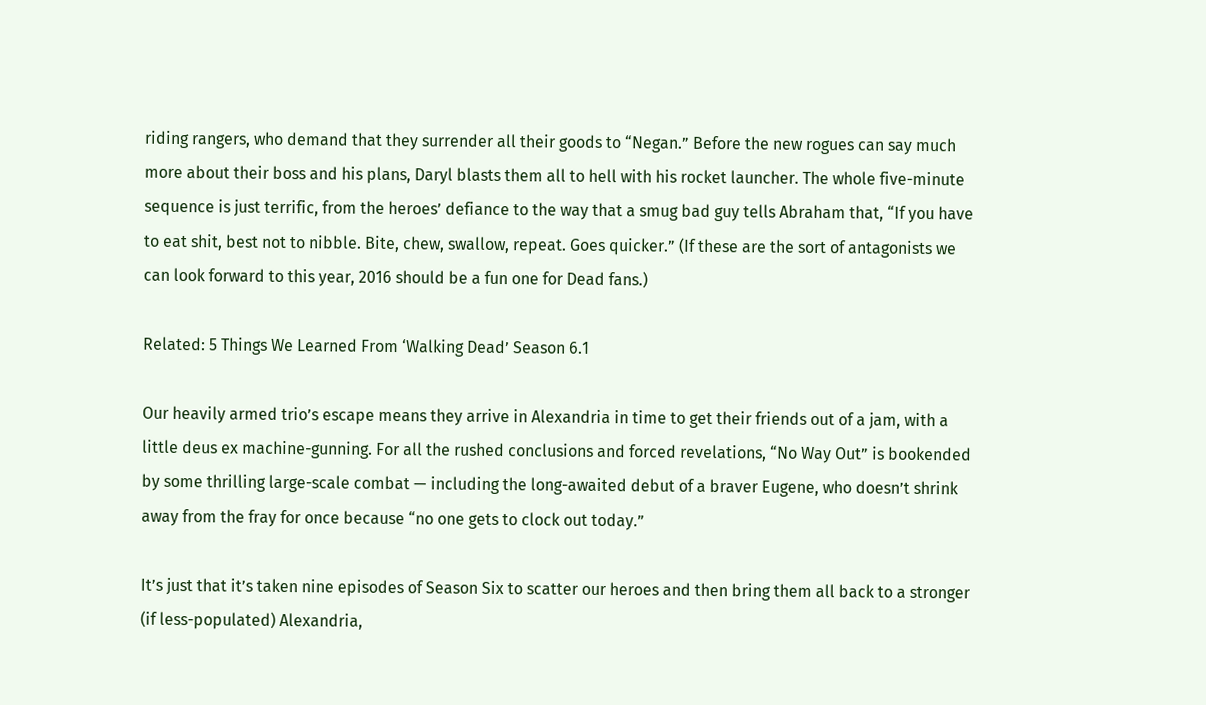riding rangers, who demand that they surrender all their goods to “Negan.” Before the new rogues can say much more about their boss and his plans, Daryl blasts them all to hell with his rocket launcher. The whole five-minute sequence is just terrific, from the heroes’ defiance to the way that a smug bad guy tells Abraham that, “If you have to eat shit, best not to nibble. Bite, chew, swallow, repeat. Goes quicker.” (If these are the sort of antagonists we can look forward to this year, 2016 should be a fun one for Dead fans.)

Related: 5 Things We Learned From ‘Walking Dead’ Season 6.1

Our heavily armed trio’s escape means they arrive in Alexandria in time to get their friends out of a jam, with a little deus ex machine-gunning. For all the rushed conclusions and forced revelations, “No Way Out” is bookended by some thrilling large-scale combat — including the long-awaited debut of a braver Eugene, who doesn’t shrink away from the fray for once because “no one gets to clock out today.”

It’s just that it’s taken nine episodes of Season Six to scatter our heroes and then bring them all back to a stronger (if less-populated) Alexandria,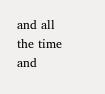and all the time and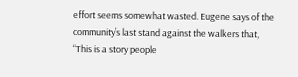effort seems somewhat wasted. Eugene says of the community’s last stand against the walkers that, “This is a story people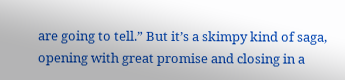are going to tell.” But it’s a skimpy kind of saga, opening with great promise and closing in a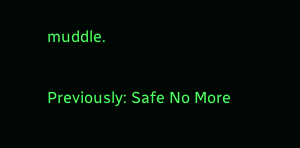muddle.

Previously: Safe No More